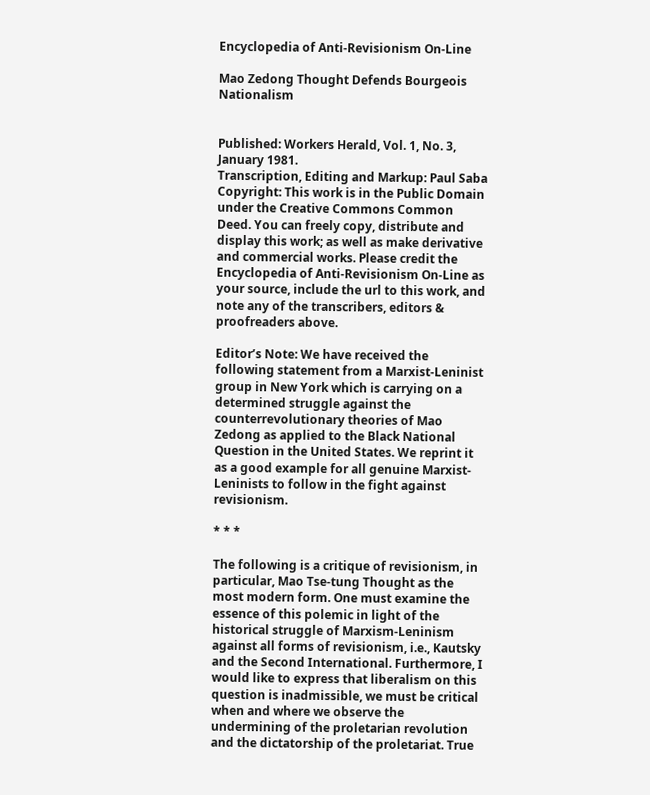Encyclopedia of Anti-Revisionism On-Line

Mao Zedong Thought Defends Bourgeois Nationalism


Published: Workers Herald, Vol. 1, No. 3, January 1981.
Transcription, Editing and Markup: Paul Saba
Copyright: This work is in the Public Domain under the Creative Commons Common Deed. You can freely copy, distribute and display this work; as well as make derivative and commercial works. Please credit the Encyclopedia of Anti-Revisionism On-Line as your source, include the url to this work, and note any of the transcribers, editors & proofreaders above.

Editor’s Note: We have received the following statement from a Marxist-Leninist group in New York which is carrying on a determined struggle against the counterrevolutionary theories of Mao Zedong as applied to the Black National Question in the United States. We reprint it as a good example for all genuine Marxist-Leninists to follow in the fight against revisionism.

* * *

The following is a critique of revisionism, in particular, Mao Tse-tung Thought as the most modern form. One must examine the essence of this polemic in light of the historical struggle of Marxism-Leninism against all forms of revisionism, i.e., Kautsky and the Second International. Furthermore, I would like to express that liberalism on this question is inadmissible, we must be critical when and where we observe the undermining of the proletarian revolution and the dictatorship of the proletariat. True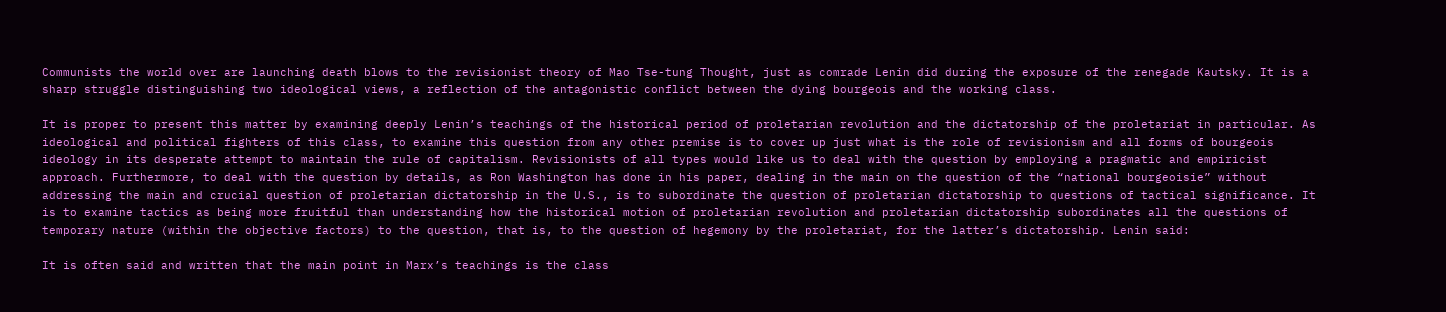Communists the world over are launching death blows to the revisionist theory of Mao Tse-tung Thought, just as comrade Lenin did during the exposure of the renegade Kautsky. It is a sharp struggle distinguishing two ideological views, a reflection of the antagonistic conflict between the dying bourgeois and the working class.

It is proper to present this matter by examining deeply Lenin’s teachings of the historical period of proletarian revolution and the dictatorship of the proletariat in particular. As ideological and political fighters of this class, to examine this question from any other premise is to cover up just what is the role of revisionism and all forms of bourgeois ideology in its desperate attempt to maintain the rule of capitalism. Revisionists of all types would like us to deal with the question by employing a pragmatic and empiricist approach. Furthermore, to deal with the question by details, as Ron Washington has done in his paper, dealing in the main on the question of the “national bourgeoisie” without addressing the main and crucial question of proletarian dictatorship in the U.S., is to subordinate the question of proletarian dictatorship to questions of tactical significance. It is to examine tactics as being more fruitful than understanding how the historical motion of proletarian revolution and proletarian dictatorship subordinates all the questions of temporary nature (within the objective factors) to the question, that is, to the question of hegemony by the proletariat, for the latter’s dictatorship. Lenin said:

It is often said and written that the main point in Marx’s teachings is the class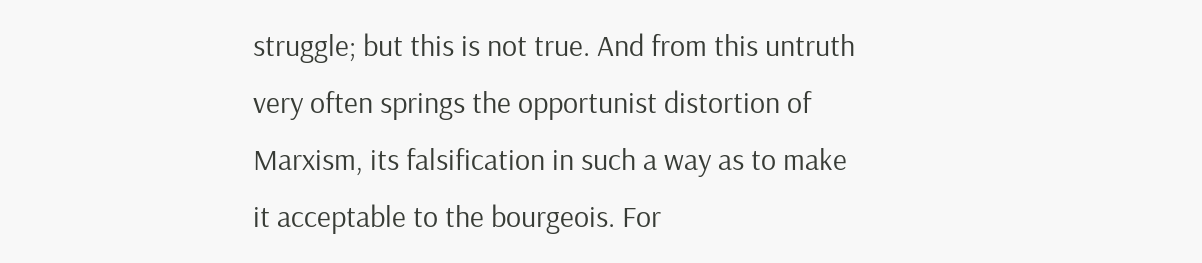struggle; but this is not true. And from this untruth very often springs the opportunist distortion of Marxism, its falsification in such a way as to make it acceptable to the bourgeois. For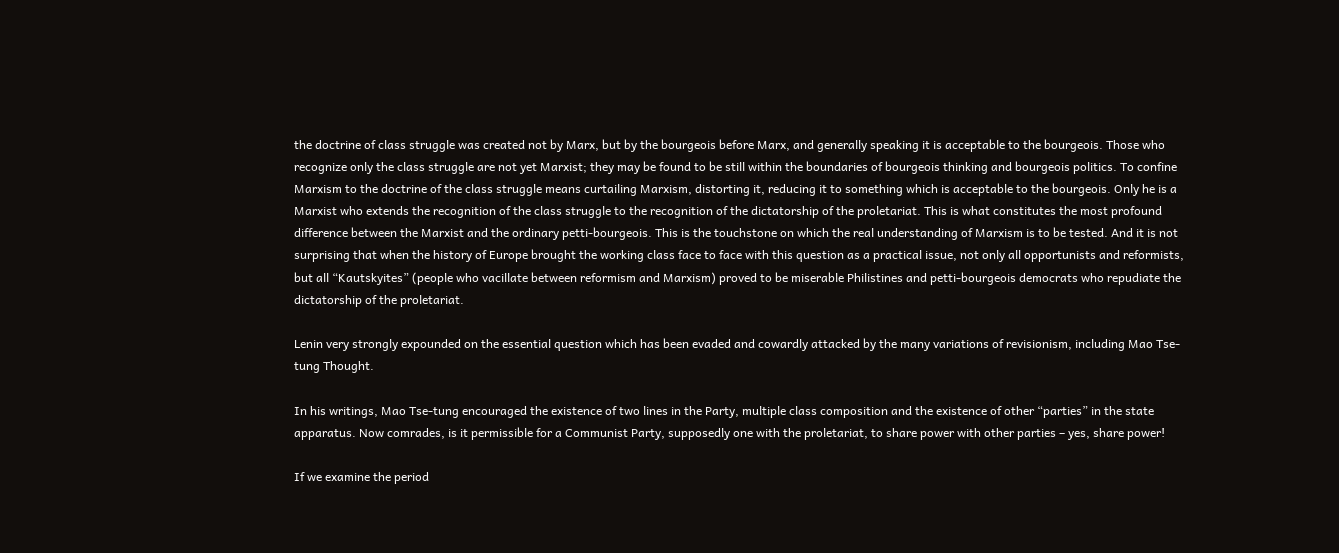the doctrine of class struggle was created not by Marx, but by the bourgeois before Marx, and generally speaking it is acceptable to the bourgeois. Those who recognize only the class struggle are not yet Marxist; they may be found to be still within the boundaries of bourgeois thinking and bourgeois politics. To confine Marxism to the doctrine of the class struggle means curtailing Marxism, distorting it, reducing it to something which is acceptable to the bourgeois. Only he is a Marxist who extends the recognition of the class struggle to the recognition of the dictatorship of the proletariat. This is what constitutes the most profound difference between the Marxist and the ordinary petti-bourgeois. This is the touchstone on which the real understanding of Marxism is to be tested. And it is not surprising that when the history of Europe brought the working class face to face with this question as a practical issue, not only all opportunists and reformists, but all “Kautskyites” (people who vacillate between reformism and Marxism) proved to be miserable Philistines and petti-bourgeois democrats who repudiate the dictatorship of the proletariat.

Lenin very strongly expounded on the essential question which has been evaded and cowardly attacked by the many variations of revisionism, including Mao Tse-tung Thought.

In his writings, Mao Tse-tung encouraged the existence of two lines in the Party, multiple class composition and the existence of other “parties” in the state apparatus. Now comrades, is it permissible for a Communist Party, supposedly one with the proletariat, to share power with other parties – yes, share power!

If we examine the period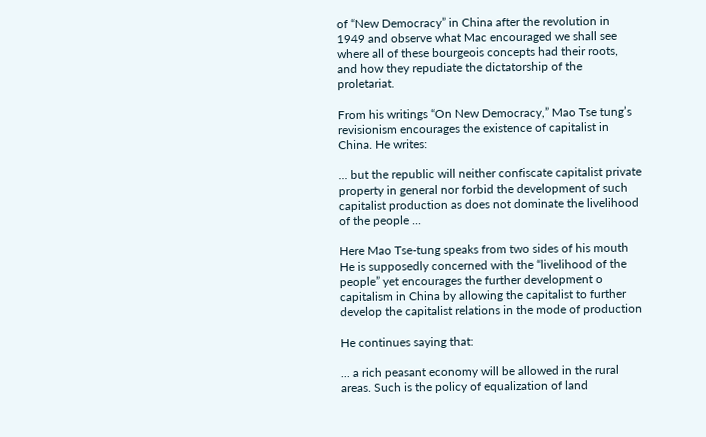of “New Democracy” in China after the revolution in 1949 and observe what Mac encouraged we shall see where all of these bourgeois concepts had their roots, and how they repudiate the dictatorship of the proletariat.

From his writings “On New Democracy,” Mao Tse tung’s revisionism encourages the existence of capitalist in China. He writes:

... but the republic will neither confiscate capitalist private property in general nor forbid the development of such capitalist production as does not dominate the livelihood of the people ...

Here Mao Tse-tung speaks from two sides of his mouth He is supposedly concerned with the “livelihood of the people” yet encourages the further development o capitalism in China by allowing the capitalist to further develop the capitalist relations in the mode of production

He continues saying that:

... a rich peasant economy will be allowed in the rural areas. Such is the policy of equalization of land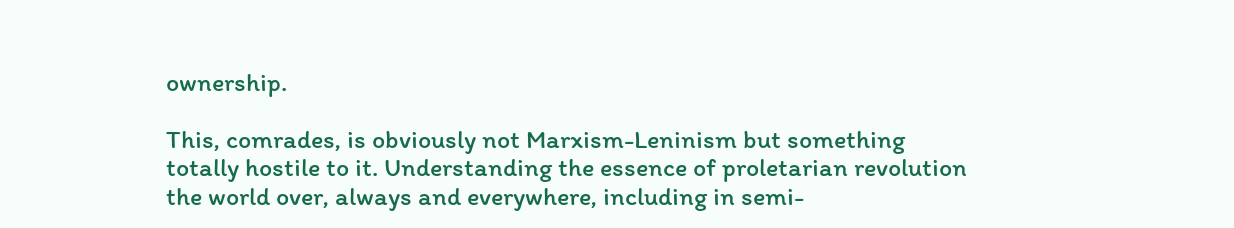ownership.

This, comrades, is obviously not Marxism-Leninism but something totally hostile to it. Understanding the essence of proletarian revolution the world over, always and everywhere, including in semi-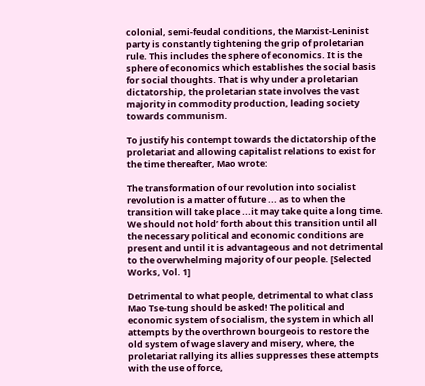colonial, semi-feudal conditions, the Marxist-Leninist party is constantly tightening the grip of proletarian rule. This includes the sphere of economics. It is the sphere of economics which establishes the social basis for social thoughts. That is why under a proletarian dictatorship, the proletarian state involves the vast majority in commodity production, leading society towards communism.

To justify his contempt towards the dictatorship of the proletariat and allowing capitalist relations to exist for the time thereafter, Mao wrote:

The transformation of our revolution into socialist revolution is a matter of future ... as to when the transition will take place ...it may take quite a long time. We should not hold’ forth about this transition until all the necessary political and economic conditions are present and until it is advantageous and not detrimental to the overwhelming majority of our people. [Selected Works, Vol. 1]

Detrimental to what people, detrimental to what class Mao Tse-tung should be asked! The political and economic system of socialism, the system in which all attempts by the overthrown bourgeois to restore the old system of wage slavery and misery, where, the proletariat rallying its allies suppresses these attempts with the use of force,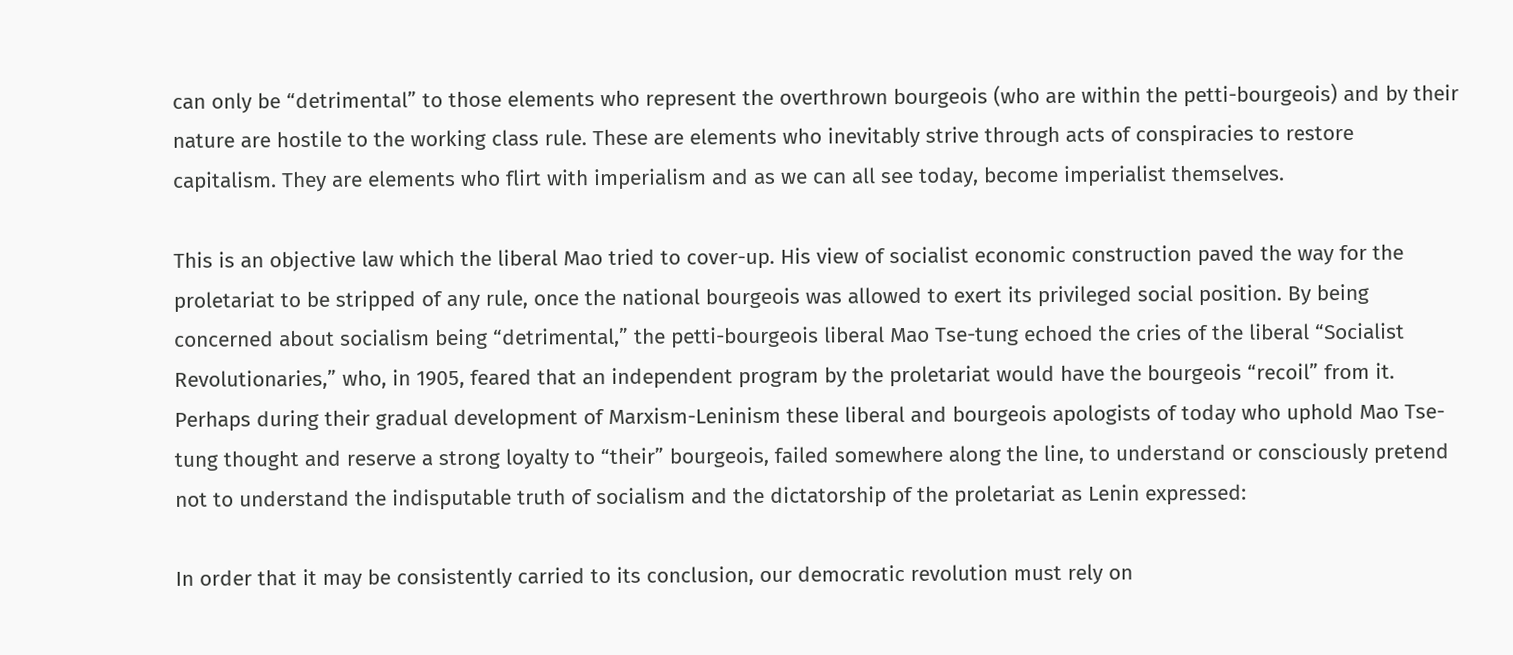can only be “detrimental” to those elements who represent the overthrown bourgeois (who are within the petti-bourgeois) and by their nature are hostile to the working class rule. These are elements who inevitably strive through acts of conspiracies to restore capitalism. They are elements who flirt with imperialism and as we can all see today, become imperialist themselves.

This is an objective law which the liberal Mao tried to cover-up. His view of socialist economic construction paved the way for the proletariat to be stripped of any rule, once the national bourgeois was allowed to exert its privileged social position. By being concerned about socialism being “detrimental,” the petti-bourgeois liberal Mao Tse-tung echoed the cries of the liberal “Socialist Revolutionaries,” who, in 1905, feared that an independent program by the proletariat would have the bourgeois “recoil” from it. Perhaps during their gradual development of Marxism-Leninism these liberal and bourgeois apologists of today who uphold Mao Tse-tung thought and reserve a strong loyalty to “their” bourgeois, failed somewhere along the line, to understand or consciously pretend not to understand the indisputable truth of socialism and the dictatorship of the proletariat as Lenin expressed:

In order that it may be consistently carried to its conclusion, our democratic revolution must rely on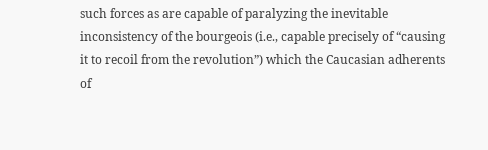such forces as are capable of paralyzing the inevitable inconsistency of the bourgeois (i.e., capable precisely of “causing it to recoil from the revolution”) which the Caucasian adherents of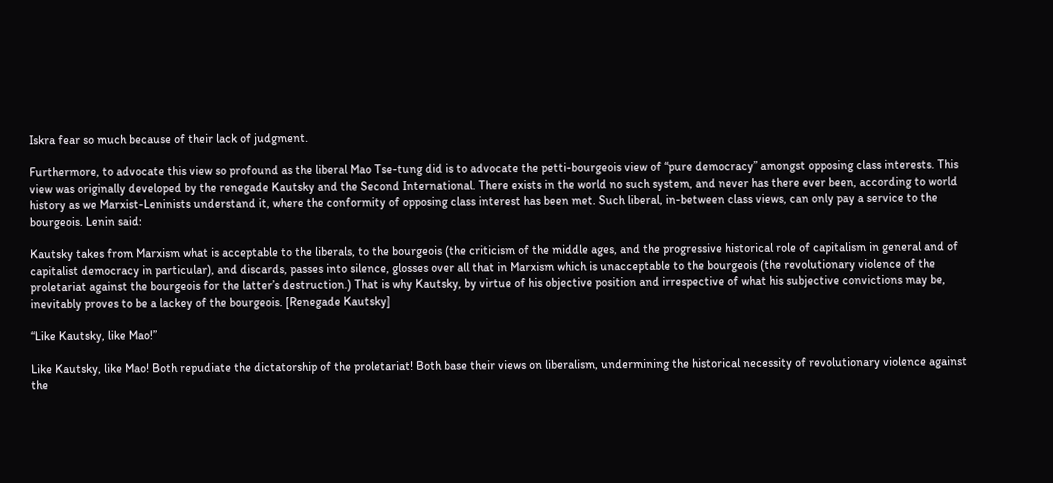Iskra fear so much because of their lack of judgment.

Furthermore, to advocate this view so profound as the liberal Mao Tse-tung did is to advocate the petti-bourgeois view of “pure democracy” amongst opposing class interests. This view was originally developed by the renegade Kautsky and the Second International. There exists in the world no such system, and never has there ever been, according to world history as we Marxist-Leninists understand it, where the conformity of opposing class interest has been met. Such liberal, in-between class views, can only pay a service to the bourgeois. Lenin said:

Kautsky takes from Marxism what is acceptable to the liberals, to the bourgeois (the criticism of the middle ages, and the progressive historical role of capitalism in general and of capitalist democracy in particular), and discards, passes into silence, glosses over all that in Marxism which is unacceptable to the bourgeois (the revolutionary violence of the proletariat against the bourgeois for the latter’s destruction.) That is why Kautsky, by virtue of his objective position and irrespective of what his subjective convictions may be, inevitably proves to be a lackey of the bourgeois. [Renegade Kautsky]

“Like Kautsky, like Mao!”

Like Kautsky, like Mao! Both repudiate the dictatorship of the proletariat! Both base their views on liberalism, undermining the historical necessity of revolutionary violence against the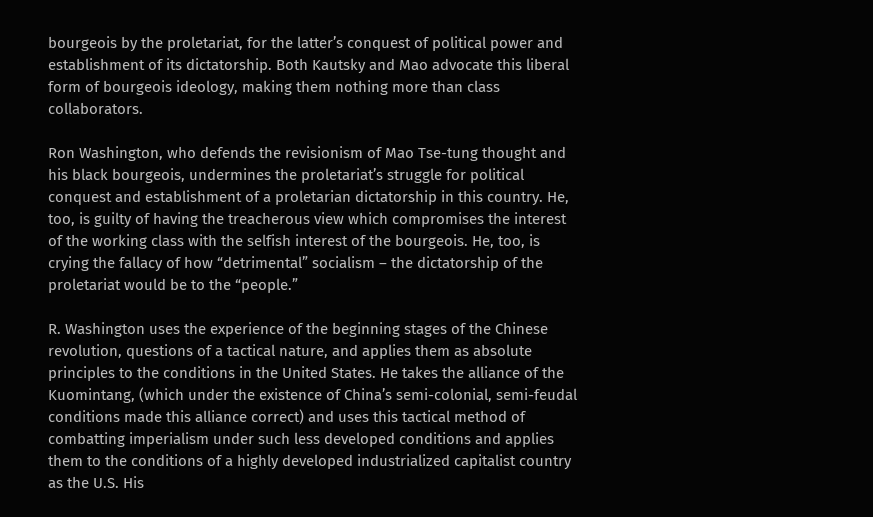bourgeois by the proletariat, for the latter’s conquest of political power and establishment of its dictatorship. Both Kautsky and Mao advocate this liberal form of bourgeois ideology, making them nothing more than class collaborators.

Ron Washington, who defends the revisionism of Mao Tse-tung thought and his black bourgeois, undermines the proletariat’s struggle for political conquest and establishment of a proletarian dictatorship in this country. He, too, is guilty of having the treacherous view which compromises the interest of the working class with the selfish interest of the bourgeois. He, too, is crying the fallacy of how “detrimental” socialism – the dictatorship of the proletariat would be to the “people.”

R. Washington uses the experience of the beginning stages of the Chinese revolution, questions of a tactical nature, and applies them as absolute principles to the conditions in the United States. He takes the alliance of the Kuomintang, (which under the existence of China’s semi-colonial, semi-feudal conditions made this alliance correct) and uses this tactical method of combatting imperialism under such less developed conditions and applies them to the conditions of a highly developed industrialized capitalist country as the U.S. His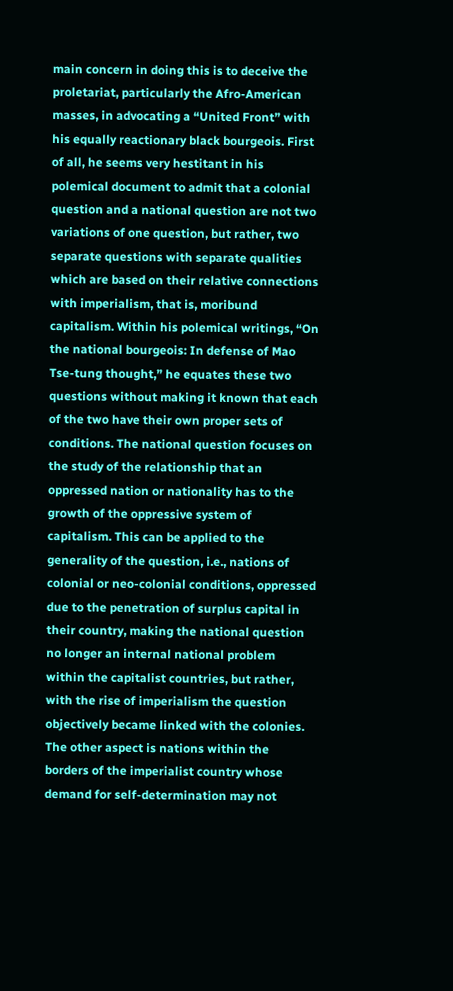main concern in doing this is to deceive the proletariat, particularly the Afro-American masses, in advocating a “United Front” with his equally reactionary black bourgeois. First of all, he seems very hestitant in his polemical document to admit that a colonial question and a national question are not two variations of one question, but rather, two separate questions with separate qualities which are based on their relative connections with imperialism, that is, moribund capitalism. Within his polemical writings, “On the national bourgeois: In defense of Mao Tse-tung thought,” he equates these two questions without making it known that each of the two have their own proper sets of conditions. The national question focuses on the study of the relationship that an oppressed nation or nationality has to the growth of the oppressive system of capitalism. This can be applied to the generality of the question, i.e., nations of colonial or neo-colonial conditions, oppressed due to the penetration of surplus capital in their country, making the national question no longer an internal national problem within the capitalist countries, but rather, with the rise of imperialism the question objectively became linked with the colonies. The other aspect is nations within the borders of the imperialist country whose demand for self-determination may not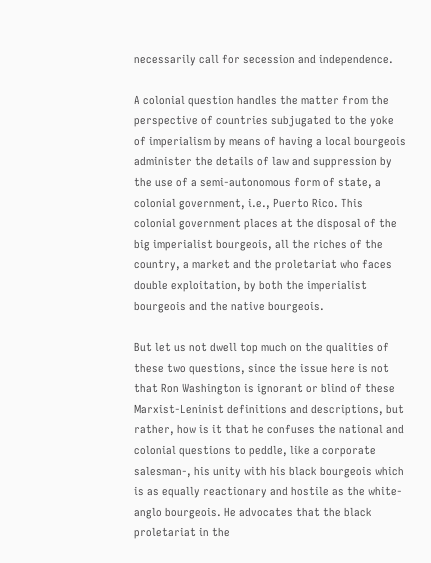necessarily call for secession and independence.

A colonial question handles the matter from the perspective of countries subjugated to the yoke of imperialism by means of having a local bourgeois administer the details of law and suppression by the use of a semi-autonomous form of state, a colonial government, i.e., Puerto Rico. This colonial government places at the disposal of the big imperialist bourgeois, all the riches of the country, a market and the proletariat who faces double exploitation, by both the imperialist bourgeois and the native bourgeois.

But let us not dwell top much on the qualities of these two questions, since the issue here is not that Ron Washington is ignorant or blind of these Marxist-Leninist definitions and descriptions, but rather, how is it that he confuses the national and colonial questions to peddle, like a corporate salesman-, his unity with his black bourgeois which is as equally reactionary and hostile as the white-anglo bourgeois. He advocates that the black proletariat in the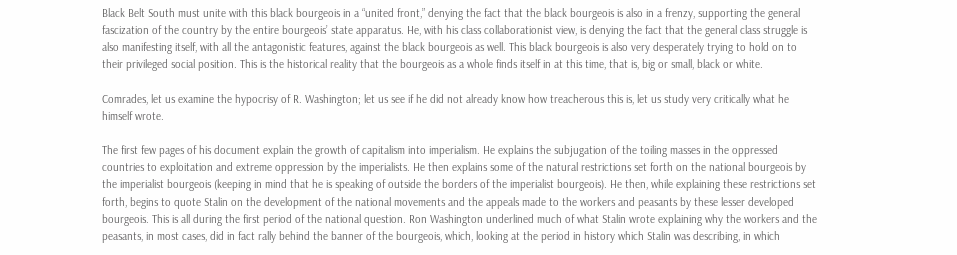Black Belt South must unite with this black bourgeois in a “united front,” denying the fact that the black bourgeois is also in a frenzy, supporting the general fascization of the country by the entire bourgeois’ state apparatus. He, with his class collaborationist view, is denying the fact that the general class struggle is also manifesting itself, with all the antagonistic features, against the black bourgeois as well. This black bourgeois is also very desperately trying to hold on to their privileged social position. This is the historical reality that the bourgeois as a whole finds itself in at this time, that is, big or small, black or white.

Comrades, let us examine the hypocrisy of R. Washington; let us see if he did not already know how treacherous this is, let us study very critically what he himself wrote.

The first few pages of his document explain the growth of capitalism into imperialism. He explains the subjugation of the toiling masses in the oppressed countries to exploitation and extreme oppression by the imperialists. He then explains some of the natural restrictions set forth on the national bourgeois by the imperialist bourgeois (keeping in mind that he is speaking of outside the borders of the imperialist bourgeois). He then, while explaining these restrictions set forth, begins to quote Stalin on the development of the national movements and the appeals made to the workers and peasants by these lesser developed bourgeois. This is all during the first period of the national question. Ron Washington underlined much of what Stalin wrote explaining why the workers and the peasants, in most cases, did in fact rally behind the banner of the bourgeois, which, looking at the period in history which Stalin was describing, in which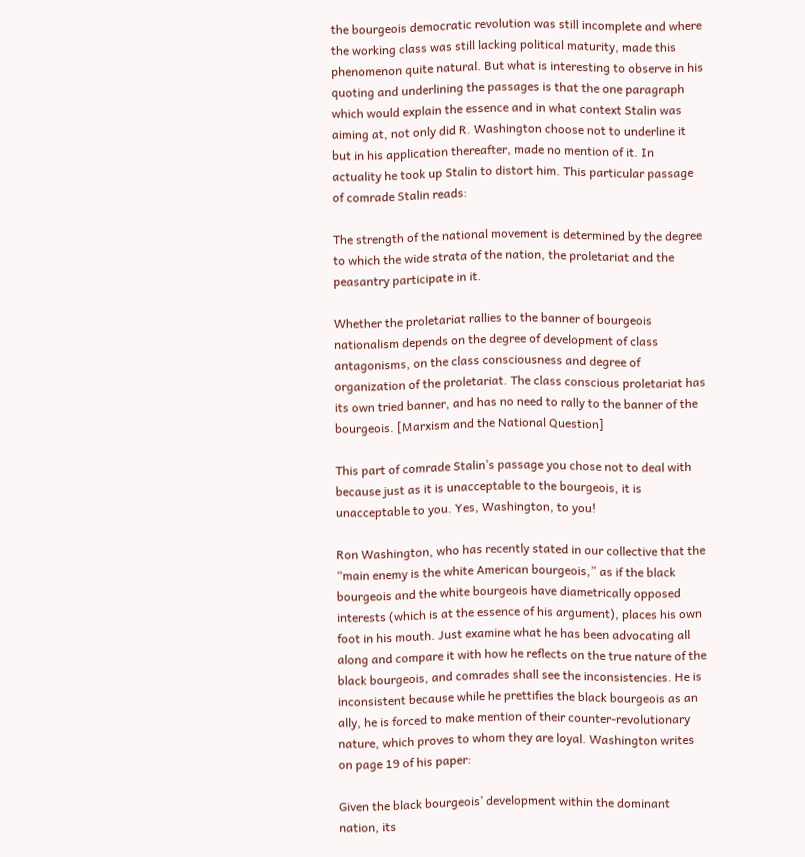the bourgeois democratic revolution was still incomplete and where the working class was still lacking political maturity, made this phenomenon quite natural. But what is interesting to observe in his quoting and underlining the passages is that the one paragraph which would explain the essence and in what context Stalin was aiming at, not only did R. Washington choose not to underline it but in his application thereafter, made no mention of it. In actuality he took up Stalin to distort him. This particular passage of comrade Stalin reads:

The strength of the national movement is determined by the degree to which the wide strata of the nation, the proletariat and the peasantry participate in it.

Whether the proletariat rallies to the banner of bourgeois nationalism depends on the degree of development of class antagonisms, on the class consciousness and degree of organization of the proletariat. The class conscious proletariat has its own tried banner, and has no need to rally to the banner of the bourgeois. [Marxism and the National Question]

This part of comrade Stalin’s passage you chose not to deal with because just as it is unacceptable to the bourgeois, it is unacceptable to you. Yes, Washington, to you!

Ron Washington, who has recently stated in our collective that the “main enemy is the white American bourgeois,” as if the black bourgeois and the white bourgeois have diametrically opposed interests (which is at the essence of his argument), places his own foot in his mouth. Just examine what he has been advocating all along and compare it with how he reflects on the true nature of the black bourgeois, and comrades shall see the inconsistencies. He is inconsistent because while he prettifies the black bourgeois as an ally, he is forced to make mention of their counter-revolutionary nature, which proves to whom they are loyal. Washington writes on page 19 of his paper:

Given the black bourgeois’ development within the dominant nation, its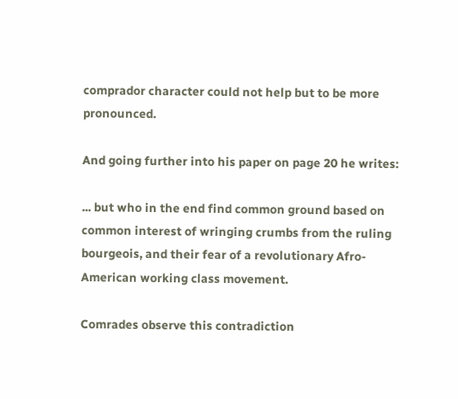comprador character could not help but to be more pronounced.

And going further into his paper on page 20 he writes:

... but who in the end find common ground based on common interest of wringing crumbs from the ruling bourgeois, and their fear of a revolutionary Afro-American working class movement.

Comrades observe this contradiction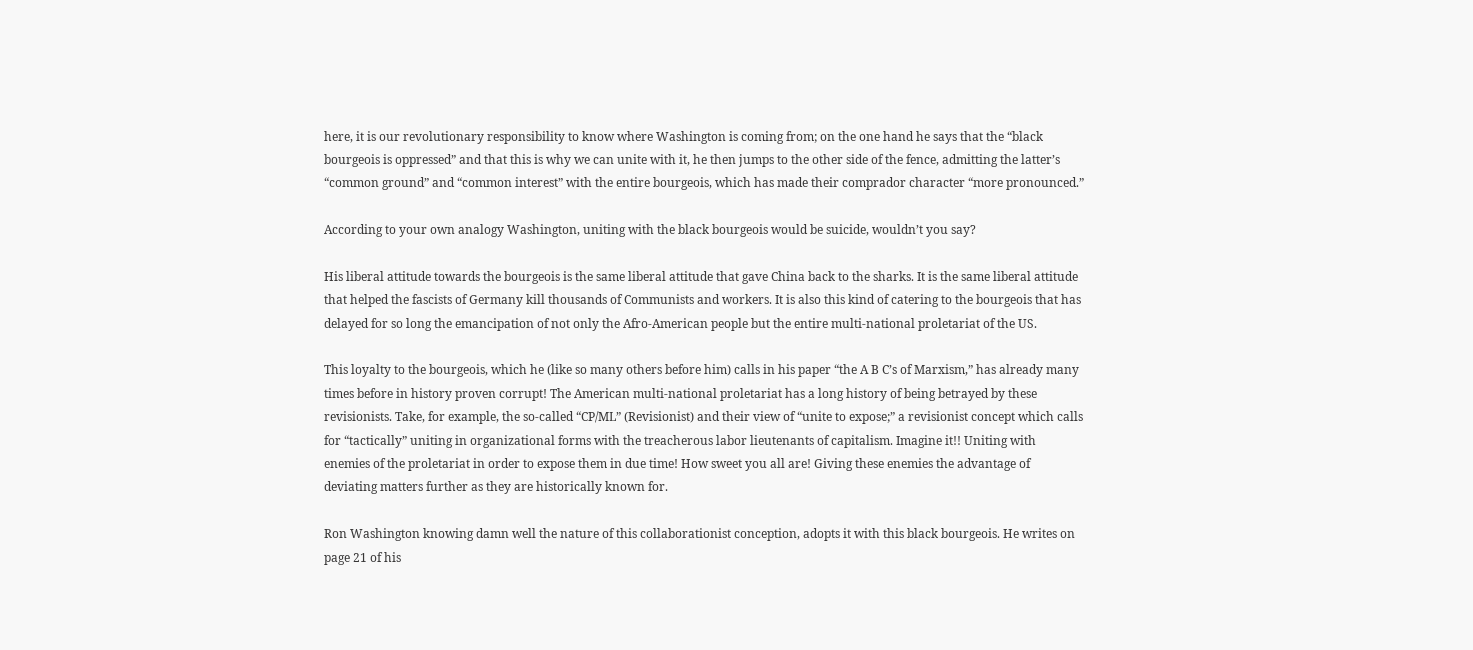here, it is our revolutionary responsibility to know where Washington is coming from; on the one hand he says that the “black bourgeois is oppressed” and that this is why we can unite with it, he then jumps to the other side of the fence, admitting the latter’s “common ground” and “common interest” with the entire bourgeois, which has made their comprador character “more pronounced.”

According to your own analogy Washington, uniting with the black bourgeois would be suicide, wouldn’t you say?

His liberal attitude towards the bourgeois is the same liberal attitude that gave China back to the sharks. It is the same liberal attitude that helped the fascists of Germany kill thousands of Communists and workers. It is also this kind of catering to the bourgeois that has delayed for so long the emancipation of not only the Afro-American people but the entire multi-national proletariat of the US.

This loyalty to the bourgeois, which he (like so many others before him) calls in his paper “the A B C’s of Marxism,” has already many times before in history proven corrupt! The American multi-national proletariat has a long history of being betrayed by these revisionists. Take, for example, the so-called “CP/ML” (Revisionist) and their view of “unite to expose;” a revisionist concept which calls for “tactically” uniting in organizational forms with the treacherous labor lieutenants of capitalism. Imagine it!! Uniting with enemies of the proletariat in order to expose them in due time! How sweet you all are! Giving these enemies the advantage of deviating matters further as they are historically known for.

Ron Washington knowing damn well the nature of this collaborationist conception, adopts it with this black bourgeois. He writes on page 21 of his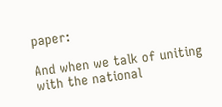paper:

And when we talk of uniting with the national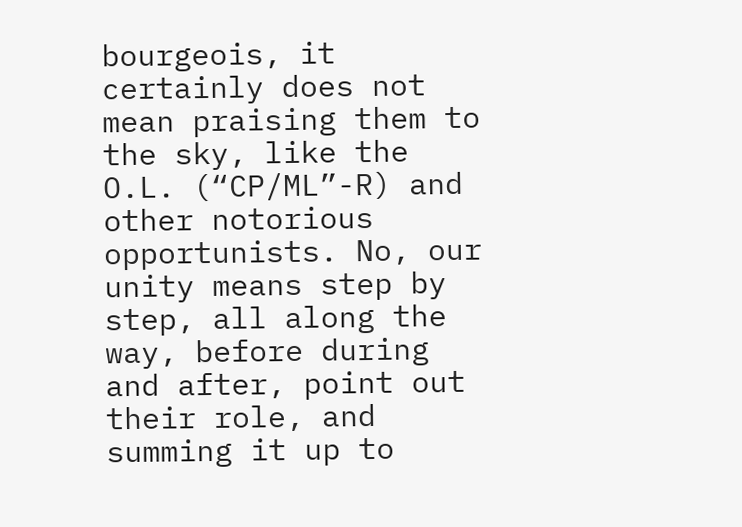bourgeois, it certainly does not mean praising them to the sky, like the O.L. (“CP/ML”-R) and other notorious opportunists. No, our unity means step by step, all along the way, before during and after, point out their role, and summing it up to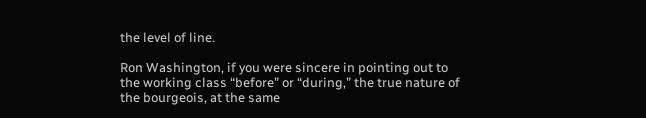the level of line.

Ron Washington, if you were sincere in pointing out to the working class “before” or “during,” the true nature of the bourgeois, at the same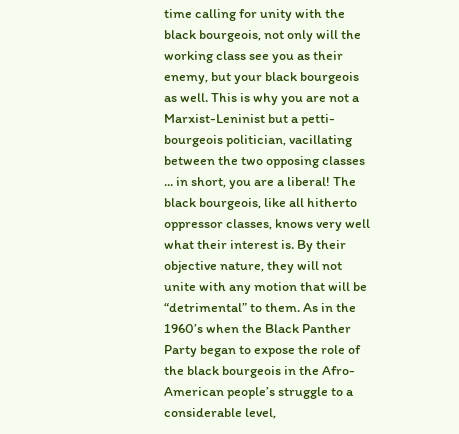time calling for unity with the black bourgeois, not only will the working class see you as their enemy, but your black bourgeois as well. This is why you are not a Marxist-Leninist but a petti-bourgeois politician, vacillating between the two opposing classes ... in short, you are a liberal! The black bourgeois, like all hitherto oppressor classes, knows very well what their interest is. By their objective nature, they will not unite with any motion that will be “detrimental” to them. As in the 1960’s when the Black Panther Party began to expose the role of the black bourgeois in the Afro-American people’s struggle to a considerable level,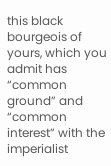this black bourgeois of yours, which you admit has “common ground” and “common interest” with the imperialist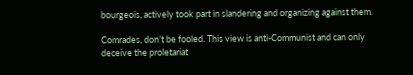bourgeois, actively took part in slandering and organizing against them.

Comrades, don’t be fooled. This view is anti-Communist and can only deceive the proletariat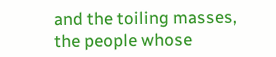and the toiling masses, the people whose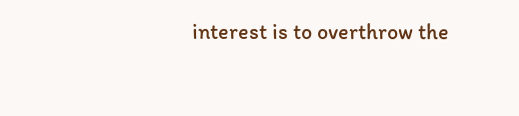interest is to overthrow the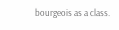bourgeois as a class.